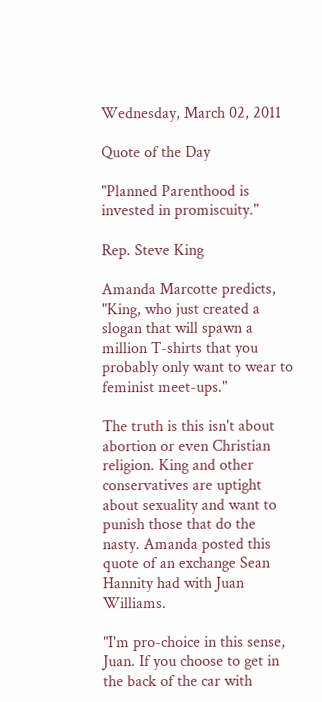Wednesday, March 02, 2011

Quote of the Day

"Planned Parenthood is invested in promiscuity."

Rep. Steve King

Amanda Marcotte predicts, "King, who just created a slogan that will spawn a million T-shirts that you probably only want to wear to feminist meet-ups."

The truth is this isn't about abortion or even Christian religion. King and other conservatives are uptight about sexuality and want to punish those that do the nasty. Amanda posted this quote of an exchange Sean Hannity had with Juan Williams.

"I'm pro-choice in this sense, Juan. If you choose to get in the back of the car with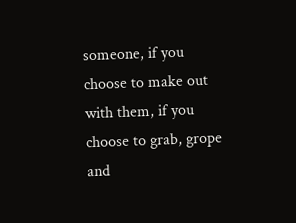someone, if you choose to make out with them, if you choose to grab, grope and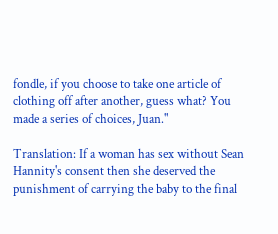fondle, if you choose to take one article of clothing off after another, guess what? You made a series of choices, Juan."

Translation: If a woman has sex without Sean Hannity's consent then she deserved the punishment of carrying the baby to the final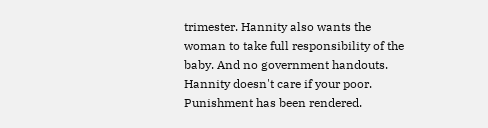trimester. Hannity also wants the woman to take full responsibility of the baby. And no government handouts. Hannity doesn't care if your poor. Punishment has been rendered.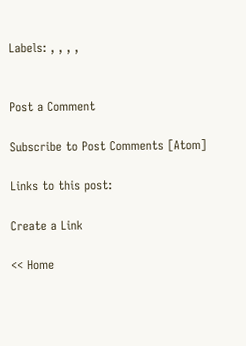Labels: , , , ,


Post a Comment

Subscribe to Post Comments [Atom]

Links to this post:

Create a Link

<< Home